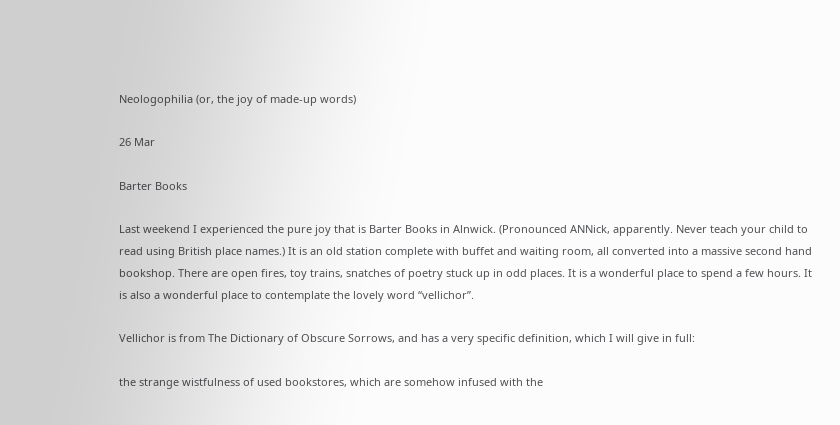Neologophilia (or, the joy of made-up words)

26 Mar

Barter Books

Last weekend I experienced the pure joy that is Barter Books in Alnwick. (Pronounced ANNick, apparently. Never teach your child to read using British place names.) It is an old station complete with buffet and waiting room, all converted into a massive second hand bookshop. There are open fires, toy trains, snatches of poetry stuck up in odd places. It is a wonderful place to spend a few hours. It is also a wonderful place to contemplate the lovely word “vellichor”.

Vellichor is from The Dictionary of Obscure Sorrows, and has a very specific definition, which I will give in full:

the strange wistfulness of used bookstores, which are somehow infused with the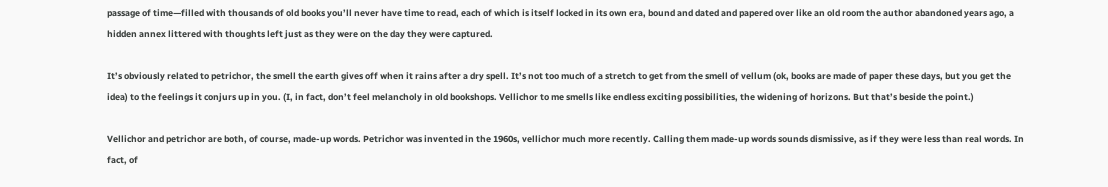passage of time—filled with thousands of old books you’ll never have time to read, each of which is itself locked in its own era, bound and dated and papered over like an old room the author abandoned years ago, a hidden annex littered with thoughts left just as they were on the day they were captured.

It’s obviously related to petrichor, the smell the earth gives off when it rains after a dry spell. It’s not too much of a stretch to get from the smell of vellum (ok, books are made of paper these days, but you get the idea) to the feelings it conjurs up in you. (I, in fact, don’t feel melancholy in old bookshops. Vellichor to me smells like endless exciting possibilities, the widening of horizons. But that’s beside the point.)

Vellichor and petrichor are both, of course, made-up words. Petrichor was invented in the 1960s, vellichor much more recently. Calling them made-up words sounds dismissive, as if they were less than real words. In fact, of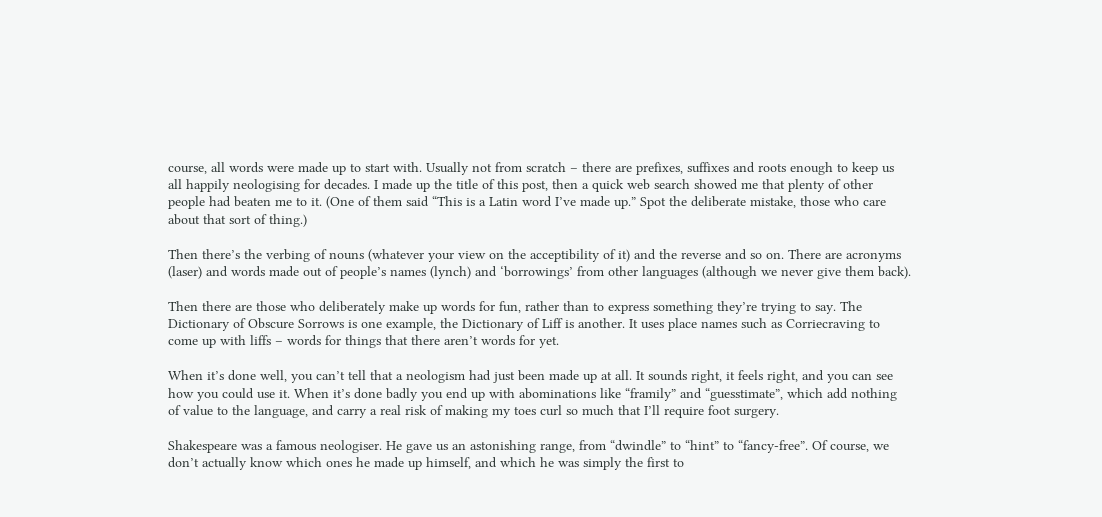course, all words were made up to start with. Usually not from scratch – there are prefixes, suffixes and roots enough to keep us all happily neologising for decades. I made up the title of this post, then a quick web search showed me that plenty of other people had beaten me to it. (One of them said “This is a Latin word I’ve made up.” Spot the deliberate mistake, those who care about that sort of thing.)

Then there’s the verbing of nouns (whatever your view on the acceptibility of it) and the reverse and so on. There are acronyms (laser) and words made out of people’s names (lynch) and ‘borrowings’ from other languages (although we never give them back).

Then there are those who deliberately make up words for fun, rather than to express something they’re trying to say. The Dictionary of Obscure Sorrows is one example, the Dictionary of Liff is another. It uses place names such as Corriecraving to come up with liffs – words for things that there aren’t words for yet.

When it’s done well, you can’t tell that a neologism had just been made up at all. It sounds right, it feels right, and you can see how you could use it. When it’s done badly you end up with abominations like “framily” and “guesstimate”, which add nothing of value to the language, and carry a real risk of making my toes curl so much that I’ll require foot surgery.

Shakespeare was a famous neologiser. He gave us an astonishing range, from “dwindle” to “hint” to “fancy-free”. Of course, we don’t actually know which ones he made up himself, and which he was simply the first to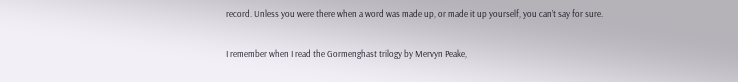record. Unless you were there when a word was made up, or made it up yourself, you can’t say for sure.

I remember when I read the Gormenghast trilogy by Mervyn Peake,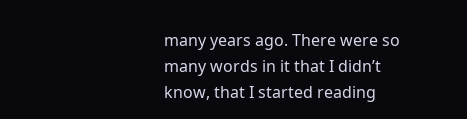many years ago. There were so many words in it that I didn’t know, that I started reading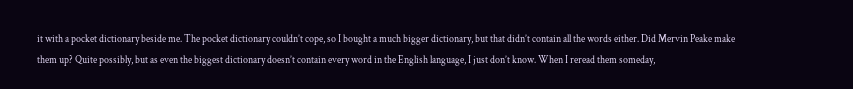it with a pocket dictionary beside me. The pocket dictionary couldn’t cope, so I bought a much bigger dictionary, but that didn’t contain all the words either. Did Mervin Peake make them up? Quite possibly, but as even the biggest dictionary doesn’t contain every word in the English language, I just don’t know. When I reread them someday,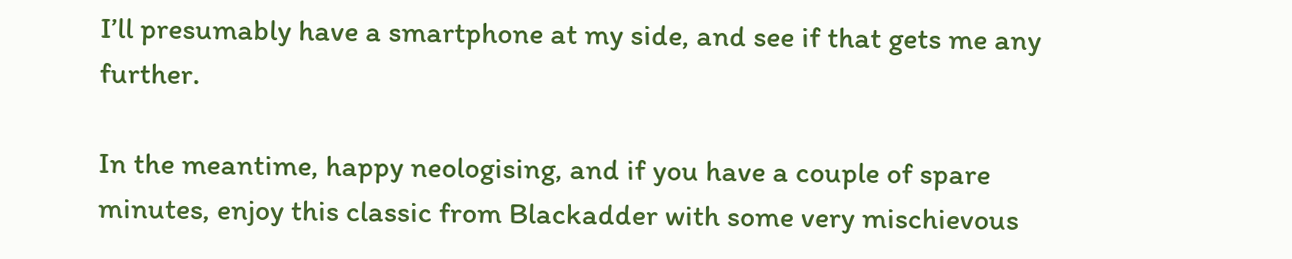I’ll presumably have a smartphone at my side, and see if that gets me any further.

In the meantime, happy neologising, and if you have a couple of spare minutes, enjoy this classic from Blackadder with some very mischievous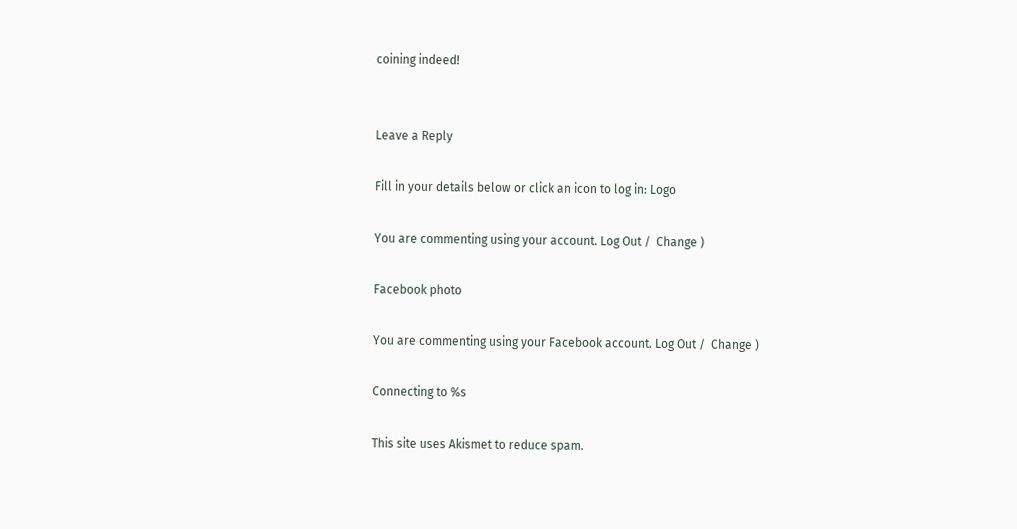coining indeed!


Leave a Reply

Fill in your details below or click an icon to log in: Logo

You are commenting using your account. Log Out /  Change )

Facebook photo

You are commenting using your Facebook account. Log Out /  Change )

Connecting to %s

This site uses Akismet to reduce spam.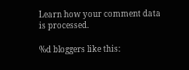Learn how your comment data is processed.

%d bloggers like this: